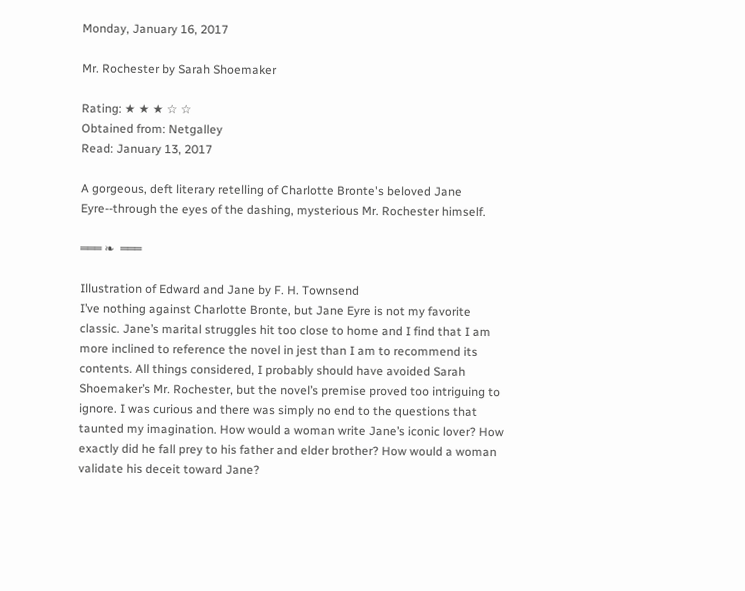Monday, January 16, 2017

Mr. Rochester by Sarah Shoemaker

Rating: ★ ★ ★ ☆ ☆
Obtained from: Netgalley
Read: January 13, 2017

A gorgeous, deft literary retelling of Charlotte Bronte's beloved Jane Eyre--through the eyes of the dashing, mysterious Mr. Rochester himself.

═══ ❧  ═══

Illustration of Edward and Jane by F. H. Townsend
I’ve nothing against Charlotte Bronte, but Jane Eyre is not my favorite classic. Jane’s marital struggles hit too close to home and I find that I am more inclined to reference the novel in jest than I am to recommend its contents. All things considered, I probably should have avoided Sarah Shoemaker’s Mr. Rochester, but the novel’s premise proved too intriguing to ignore. I was curious and there was simply no end to the questions that taunted my imagination. How would a woman write Jane’s iconic lover? How exactly did he fall prey to his father and elder brother? How would a woman validate his deceit toward Jane?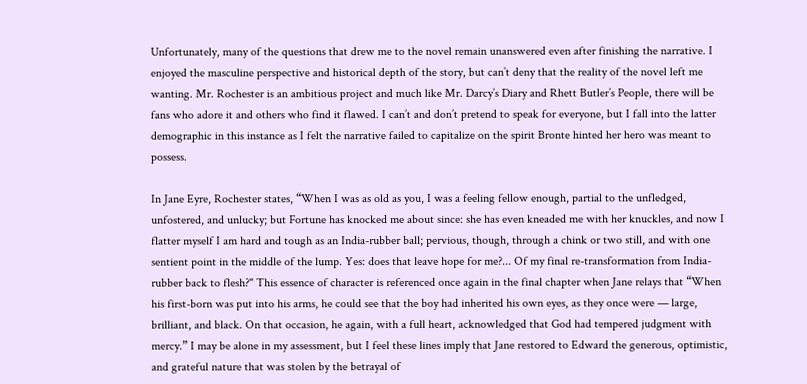Unfortunately, many of the questions that drew me to the novel remain unanswered even after finishing the narrative. I enjoyed the masculine perspective and historical depth of the story, but can’t deny that the reality of the novel left me wanting. Mr. Rochester is an ambitious project and much like Mr. Darcy’s Diary and Rhett Butler’s People, there will be fans who adore it and others who find it flawed. I can’t and don’t pretend to speak for everyone, but I fall into the latter demographic in this instance as I felt the narrative failed to capitalize on the spirit Bronte hinted her hero was meant to possess.

In Jane Eyre, Rochester states, “When I was as old as you, I was a feeling fellow enough, partial to the unfledged, unfostered, and unlucky; but Fortune has knocked me about since: she has even kneaded me with her knuckles, and now I flatter myself I am hard and tough as an India-rubber ball; pervious, though, through a chink or two still, and with one sentient point in the middle of the lump. Yes: does that leave hope for me?... Of my final re-transformation from India-rubber back to flesh?" This essence of character is referenced once again in the final chapter when Jane relays that “When his first-born was put into his arms, he could see that the boy had inherited his own eyes, as they once were — large, brilliant, and black. On that occasion, he again, with a full heart, acknowledged that God had tempered judgment with mercy.” I may be alone in my assessment, but I feel these lines imply that Jane restored to Edward the generous, optimistic, and grateful nature that was stolen by the betrayal of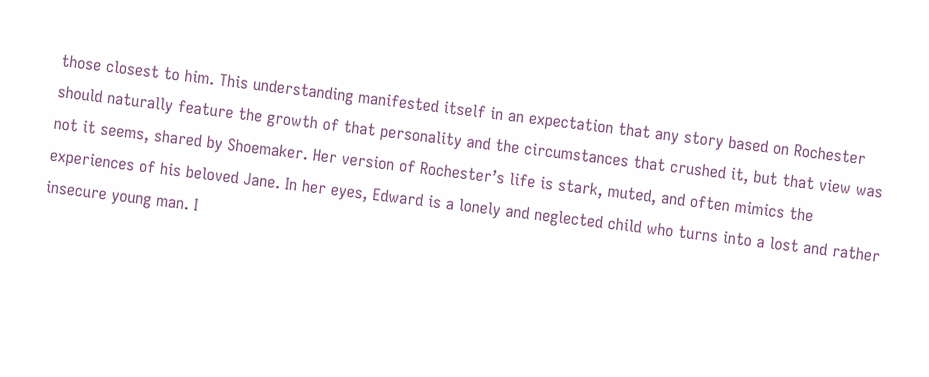those closest to him. This understanding manifested itself in an expectation that any story based on Rochester should naturally feature the growth of that personality and the circumstances that crushed it, but that view was not it seems, shared by Shoemaker. Her version of Rochester’s life is stark, muted, and often mimics the experiences of his beloved Jane. In her eyes, Edward is a lonely and neglected child who turns into a lost and rather insecure young man. I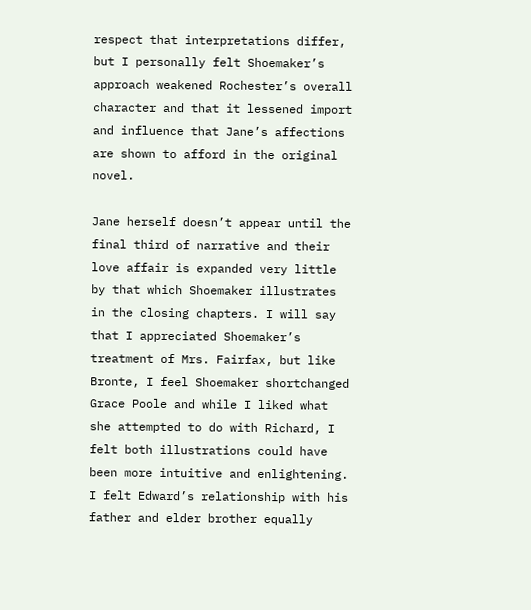respect that interpretations differ, but I personally felt Shoemaker’s approach weakened Rochester’s overall character and that it lessened import and influence that Jane’s affections are shown to afford in the original novel.

Jane herself doesn’t appear until the final third of narrative and their love affair is expanded very little by that which Shoemaker illustrates in the closing chapters. I will say that I appreciated Shoemaker’s treatment of Mrs. Fairfax, but like Bronte, I feel Shoemaker shortchanged Grace Poole and while I liked what she attempted to do with Richard, I felt both illustrations could have been more intuitive and enlightening. I felt Edward’s relationship with his father and elder brother equally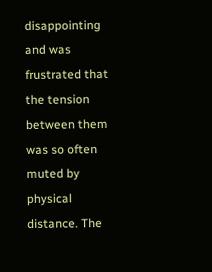disappointing and was frustrated that the tension between them was so often muted by physical distance. The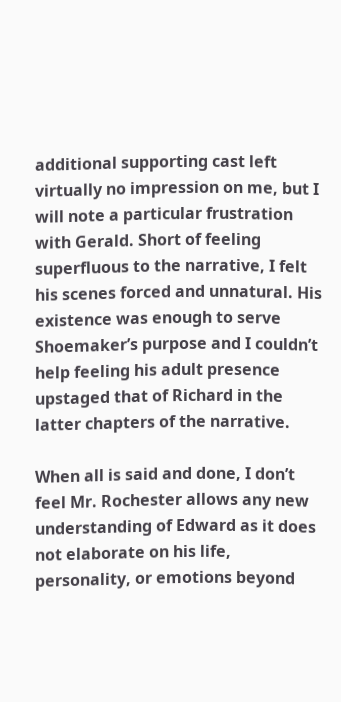additional supporting cast left virtually no impression on me, but I will note a particular frustration with Gerald. Short of feeling superfluous to the narrative, I felt his scenes forced and unnatural. His existence was enough to serve Shoemaker’s purpose and I couldn’t help feeling his adult presence upstaged that of Richard in the latter chapters of the narrative.

When all is said and done, I don’t feel Mr. Rochester allows any new understanding of Edward as it does not elaborate on his life, personality, or emotions beyond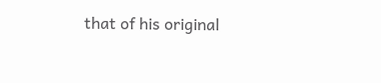that of his original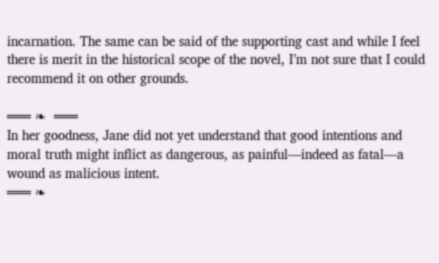incarnation. The same can be said of the supporting cast and while I feel there is merit in the historical scope of the novel, I’m not sure that I could recommend it on other grounds.

═══ ❧  ═══
In her goodness, Jane did not yet understand that good intentions and moral truth might inflict as dangerous, as painful—indeed as fatal—a wound as malicious intent.
═══ ❧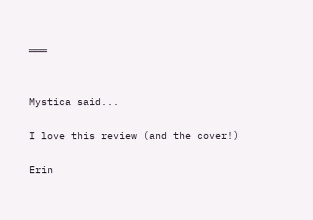═══


Mystica said...

I love this review (and the cover!)

Erin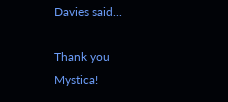Davies said...

Thank you Mystica!